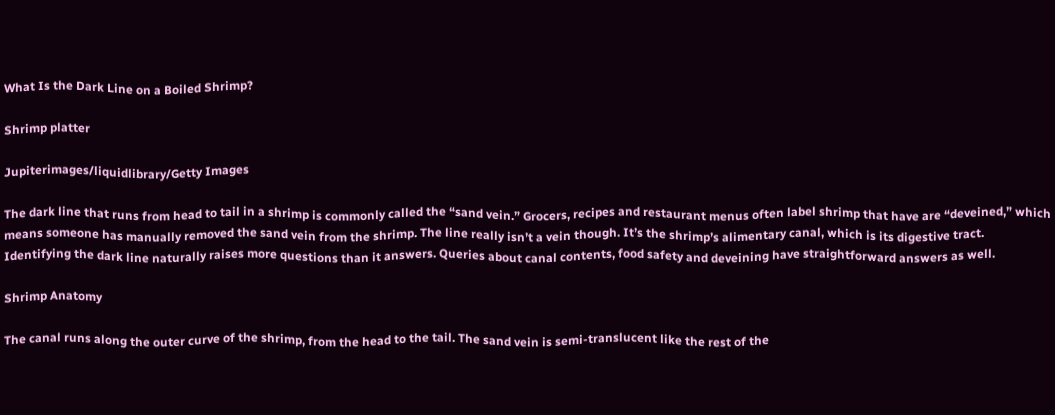What Is the Dark Line on a Boiled Shrimp?

Shrimp platter

Jupiterimages/liquidlibrary/Getty Images

The dark line that runs from head to tail in a shrimp is commonly called the “sand vein.” Grocers, recipes and restaurant menus often label shrimp that have are “deveined,” which means someone has manually removed the sand vein from the shrimp. The line really isn’t a vein though. It’s the shrimp’s alimentary canal, which is its digestive tract. Identifying the dark line naturally raises more questions than it answers. Queries about canal contents, food safety and deveining have straightforward answers as well.

Shrimp Anatomy

The canal runs along the outer curve of the shrimp, from the head to the tail. The sand vein is semi-translucent like the rest of the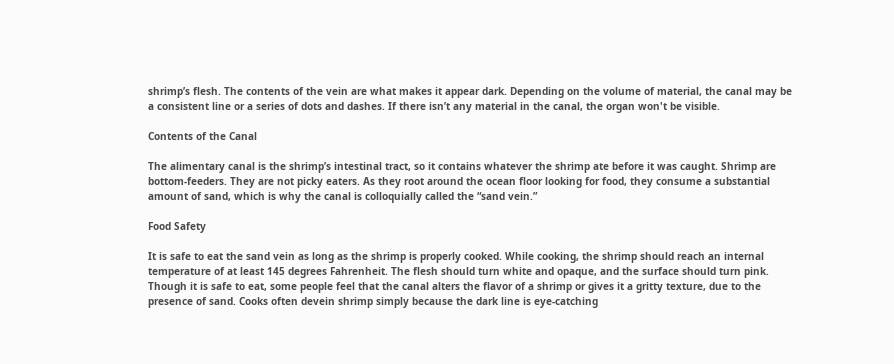shrimp’s flesh. The contents of the vein are what makes it appear dark. Depending on the volume of material, the canal may be a consistent line or a series of dots and dashes. If there isn’t any material in the canal, the organ won't be visible.

Contents of the Canal

The alimentary canal is the shrimp’s intestinal tract, so it contains whatever the shrimp ate before it was caught. Shrimp are bottom-feeders. They are not picky eaters. As they root around the ocean floor looking for food, they consume a substantial amount of sand, which is why the canal is colloquially called the “sand vein.”

Food Safety

It is safe to eat the sand vein as long as the shrimp is properly cooked. While cooking, the shrimp should reach an internal temperature of at least 145 degrees Fahrenheit. The flesh should turn white and opaque, and the surface should turn pink. Though it is safe to eat, some people feel that the canal alters the flavor of a shrimp or gives it a gritty texture, due to the presence of sand. Cooks often devein shrimp simply because the dark line is eye-catching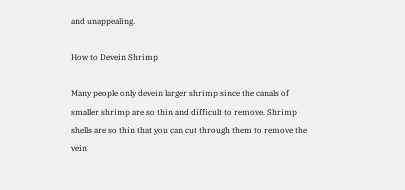and unappealing.

How to Devein Shrimp

Many people only devein larger shrimp since the canals of smaller shrimp are so thin and difficult to remove. Shrimp shells are so thin that you can cut through them to remove the vein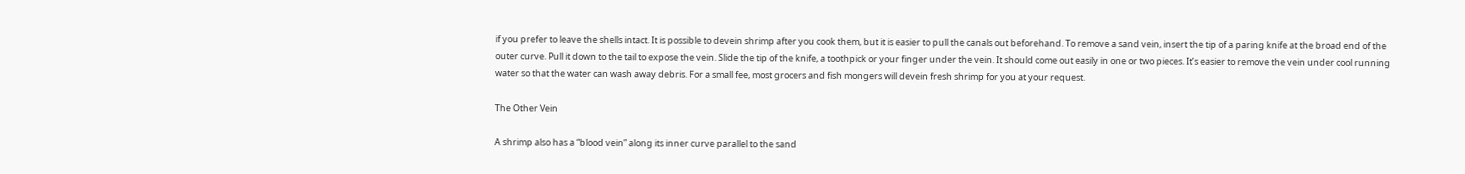if you prefer to leave the shells intact. It is possible to devein shrimp after you cook them, but it is easier to pull the canals out beforehand. To remove a sand vein, insert the tip of a paring knife at the broad end of the outer curve. Pull it down to the tail to expose the vein. Slide the tip of the knife, a toothpick or your finger under the vein. It should come out easily in one or two pieces. It’s easier to remove the vein under cool running water so that the water can wash away debris. For a small fee, most grocers and fish mongers will devein fresh shrimp for you at your request.

The Other Vein

A shrimp also has a “blood vein” along its inner curve parallel to the sand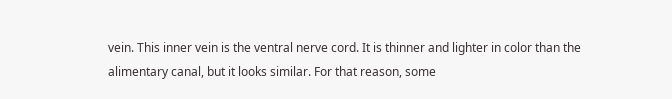vein. This inner vein is the ventral nerve cord. It is thinner and lighter in color than the alimentary canal, but it looks similar. For that reason, some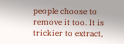people choose to remove it too. It is trickier to extract,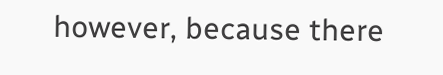however, because there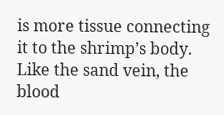is more tissue connecting it to the shrimp’s body. Like the sand vein, the blood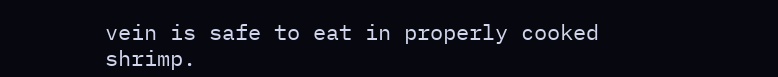vein is safe to eat in properly cooked shrimp.